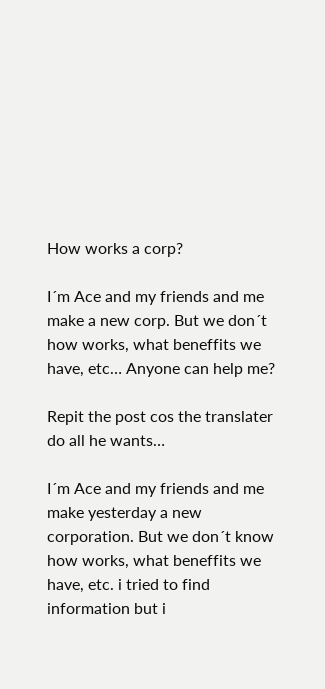How works a corp?

I´m Ace and my friends and me make a new corp. But we don´t how works, what beneffits we have, etc… Anyone can help me?

Repit the post cos the translater do all he wants…

I´m Ace and my friends and me make yesterday a new corporation. But we don´t know how works, what beneffits we have, etc. i tried to find information but i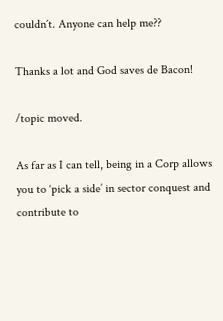couldn´t. Anyone can help me??

Thanks a lot and God saves de Bacon!

/topic moved.

As far as I can tell, being in a Corp allows you to ‘pick a side’ in sector conquest and contribute to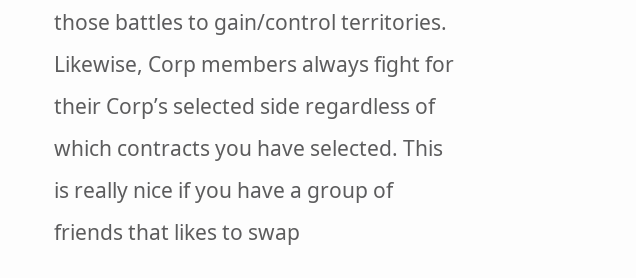those battles to gain/control territories. Likewise, Corp members always fight for their Corp’s selected side regardless of which contracts you have selected. This is really nice if you have a group of friends that likes to swap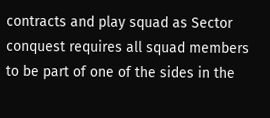contracts and play squad as Sector conquest requires all squad members to be part of one of the sides in the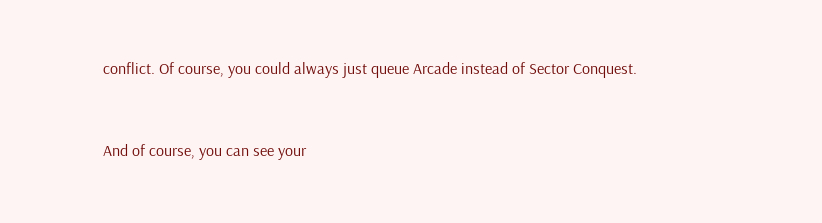conflict. Of course, you could always just queue Arcade instead of Sector Conquest.


And of course, you can see your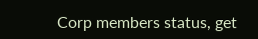Corp members status, get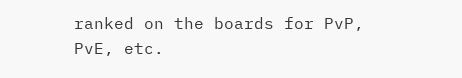ranked on the boards for PvP, PvE, etc.